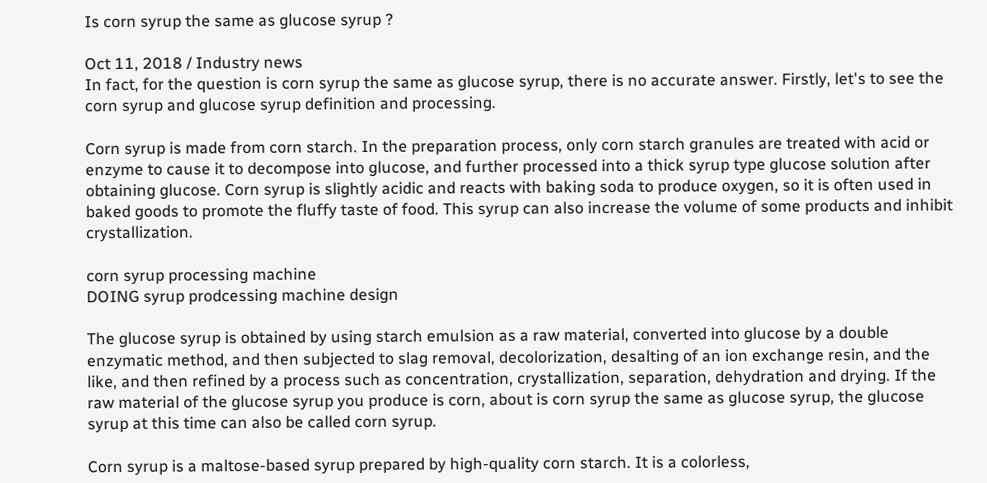Is corn syrup the same as glucose syrup ?

Oct 11, 2018 / Industry news
In fact, for the question is corn syrup the same as glucose syrup, there is no accurate answer. Firstly, let's to see the corn syrup and glucose syrup definition and processing.

Corn syrup is made from corn starch. In the preparation process, only corn starch granules are treated with acid or enzyme to cause it to decompose into glucose, and further processed into a thick syrup type glucose solution after obtaining glucose. Corn syrup is slightly acidic and reacts with baking soda to produce oxygen, so it is often used in baked goods to promote the fluffy taste of food. This syrup can also increase the volume of some products and inhibit crystallization.

corn syrup processing machine
DOING syrup prodcessing machine design

The glucose syrup is obtained by using starch emulsion as a raw material, converted into glucose by a double enzymatic method, and then subjected to slag removal, decolorization, desalting of an ion exchange resin, and the like, and then refined by a process such as concentration, crystallization, separation, dehydration and drying. If the raw material of the glucose syrup you produce is corn, about is corn syrup the same as glucose syrup, the glucose syrup at this time can also be called corn syrup.

Corn syrup is a maltose-based syrup prepared by high-quality corn starch. It is a colorless,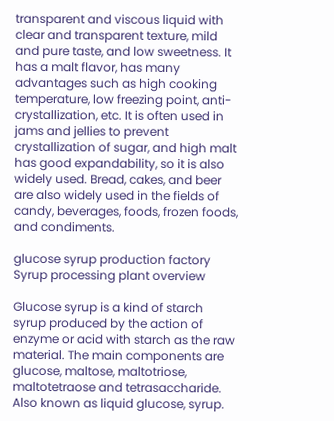transparent and viscous liquid with clear and transparent texture, mild and pure taste, and low sweetness. It has a malt flavor, has many advantages such as high cooking temperature, low freezing point, anti-crystallization, etc. It is often used in jams and jellies to prevent crystallization of sugar, and high malt has good expandability, so it is also widely used. Bread, cakes, and beer are also widely used in the fields of candy, beverages, foods, frozen foods, and condiments.

glucose syrup production factory
Syrup processing plant overview

Glucose syrup is a kind of starch syrup produced by the action of enzyme or acid with starch as the raw material. The main components are glucose, maltose, maltotriose, maltotetraose and tetrasaccharide. Also known as liquid glucose, syrup.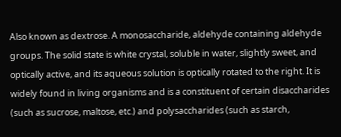Also known as dextrose. A monosaccharide, aldehyde containing aldehyde groups. The solid state is white crystal, soluble in water, slightly sweet, and optically active, and its aqueous solution is optically rotated to the right. It is widely found in living organisms and is a constituent of certain disaccharides (such as sucrose, maltose, etc.) and polysaccharides (such as starch,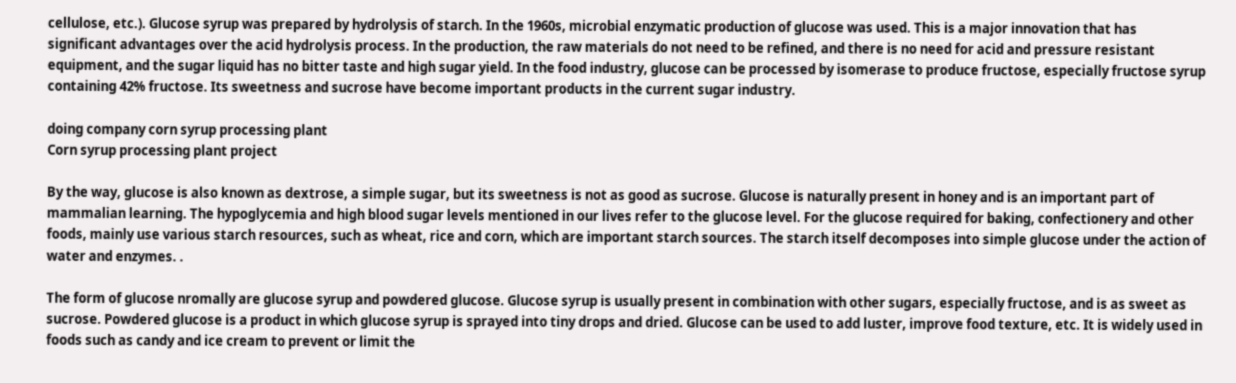cellulose, etc.). Glucose syrup was prepared by hydrolysis of starch. In the 1960s, microbial enzymatic production of glucose was used. This is a major innovation that has significant advantages over the acid hydrolysis process. In the production, the raw materials do not need to be refined, and there is no need for acid and pressure resistant equipment, and the sugar liquid has no bitter taste and high sugar yield. In the food industry, glucose can be processed by isomerase to produce fructose, especially fructose syrup containing 42% fructose. Its sweetness and sucrose have become important products in the current sugar industry.

doing company corn syrup processing plant
Corn syrup processing plant project

By the way, glucose is also known as dextrose, a simple sugar, but its sweetness is not as good as sucrose. Glucose is naturally present in honey and is an important part of mammalian learning. The hypoglycemia and high blood sugar levels mentioned in our lives refer to the glucose level. For the glucose required for baking, confectionery and other foods, mainly use various starch resources, such as wheat, rice and corn, which are important starch sources. The starch itself decomposes into simple glucose under the action of water and enzymes. .

The form of glucose nromally are glucose syrup and powdered glucose. Glucose syrup is usually present in combination with other sugars, especially fructose, and is as sweet as sucrose. Powdered glucose is a product in which glucose syrup is sprayed into tiny drops and dried. Glucose can be used to add luster, improve food texture, etc. It is widely used in foods such as candy and ice cream to prevent or limit the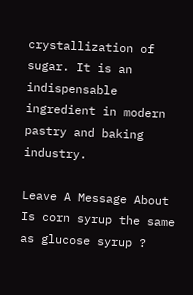crystallization of sugar. It is an indispensable ingredient in modern pastry and baking industry.

Leave A Message About Is corn syrup the same as glucose syrup ?